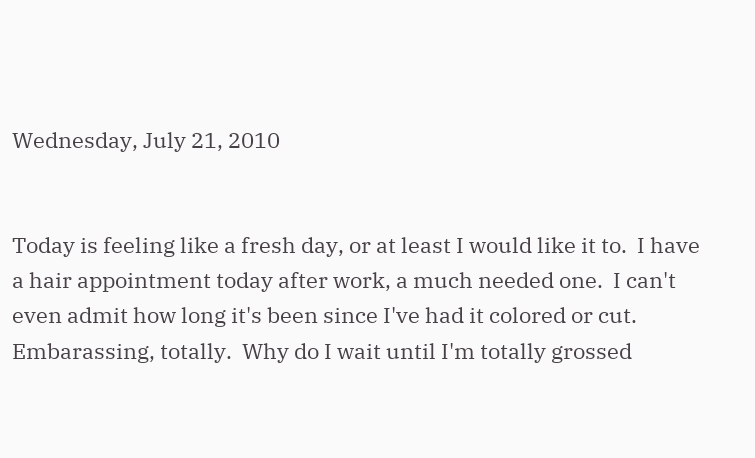Wednesday, July 21, 2010


Today is feeling like a fresh day, or at least I would like it to.  I have a hair appointment today after work, a much needed one.  I can't even admit how long it's been since I've had it colored or cut.  Embarassing, totally.  Why do I wait until I'm totally grossed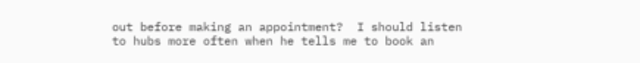out before making an appointment?  I should listen to hubs more often when he tells me to book an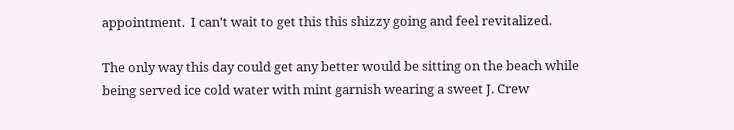appointment.  I can't wait to get this this shizzy going and feel revitalized.

The only way this day could get any better would be sitting on the beach while being served ice cold water with mint garnish wearing a sweet J. Crew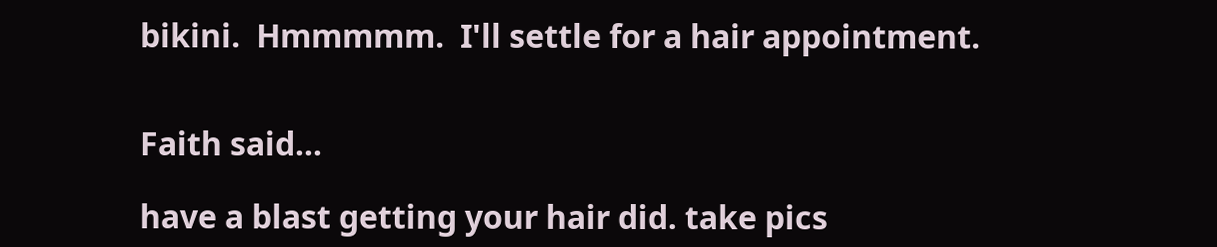bikini.  Hmmmmm.  I'll settle for a hair appointment.


Faith said...

have a blast getting your hair did. take pics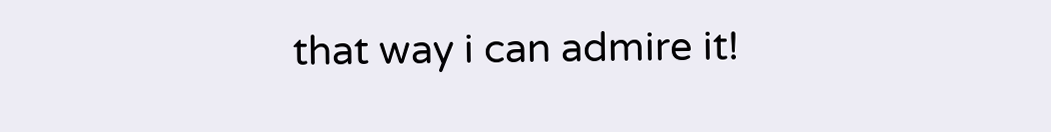that way i can admire it!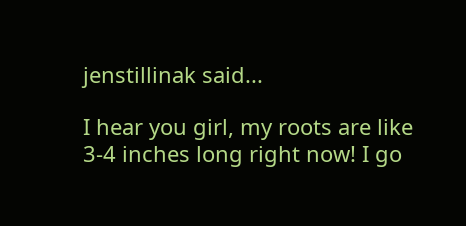jenstillinak said...

I hear you girl, my roots are like 3-4 inches long right now! I go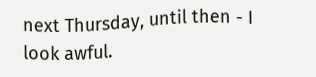next Thursday, until then - I look awful.